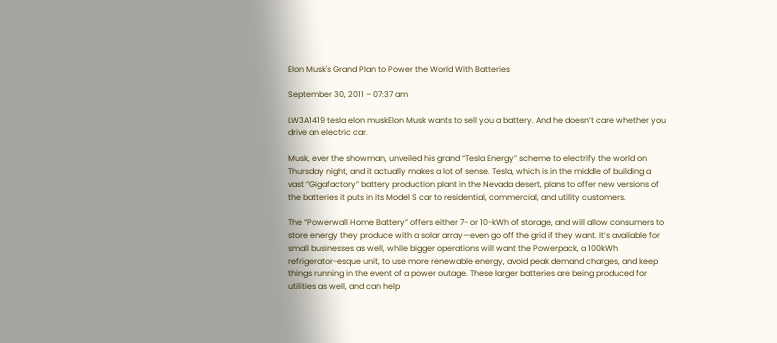Elon Musk's Grand Plan to Power the World With Batteries

September 30, 2011 – 07:37 am

LW3A1419 tesla elon muskElon Musk wants to sell you a battery. And he doesn’t care whether you drive an electric car.

Musk, ever the showman, unveiled his grand “Tesla Energy” scheme to electrify the world on Thursday night, and it actually makes a lot of sense. Tesla, which is in the middle of building a vast “Gigafactory” battery production plant in the Nevada desert, plans to offer new versions of the batteries it puts in its Model S car to residential, commercial, and utility customers.

The “Powerwall Home Battery” offers either 7- or 10-kWh of storage, and will allow consumers to store energy they produce with a solar array—even go off the grid if they want. It’s available for small businesses as well, while bigger operations will want the Powerpack, a 100kWh refrigerator-esque unit, to use more renewable energy, avoid peak demand charges, and keep things running in the event of a power outage. These larger batteries are being produced for utilities as well, and can help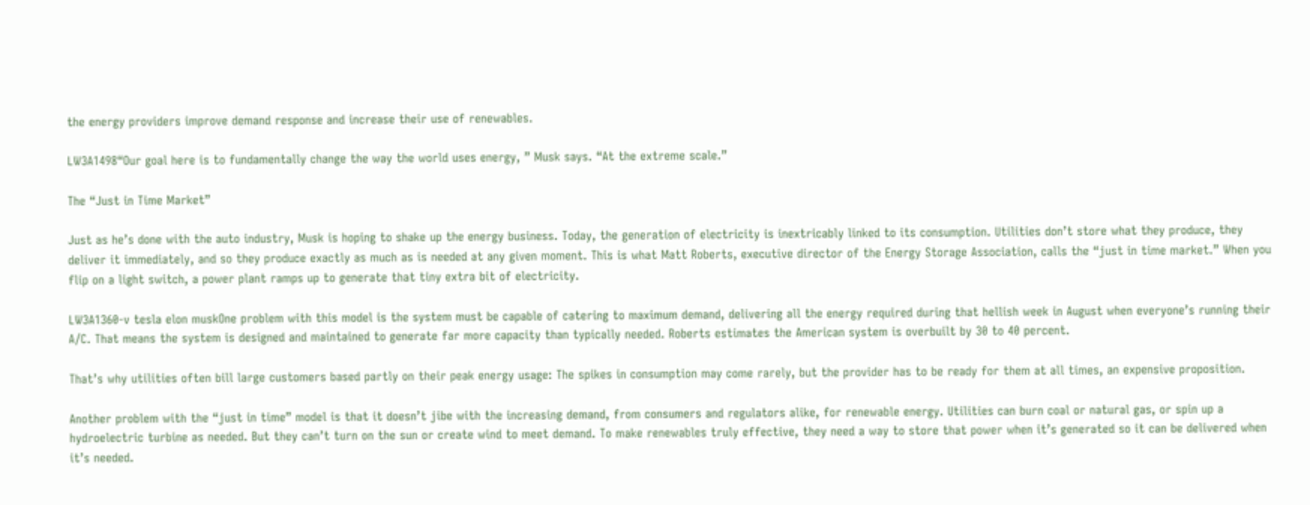the energy providers improve demand response and increase their use of renewables.

LW3A1498“Our goal here is to fundamentally change the way the world uses energy, ” Musk says. “At the extreme scale.”

The “Just in Time Market”

Just as he’s done with the auto industry, Musk is hoping to shake up the energy business. Today, the generation of electricity is inextricably linked to its consumption. Utilities don’t store what they produce, they deliver it immediately, and so they produce exactly as much as is needed at any given moment. This is what Matt Roberts, executive director of the Energy Storage Association, calls the “just in time market.” When you flip on a light switch, a power plant ramps up to generate that tiny extra bit of electricity.

LW3A1360-v tesla elon muskOne problem with this model is the system must be capable of catering to maximum demand, delivering all the energy required during that hellish week in August when everyone’s running their A/C. That means the system is designed and maintained to generate far more capacity than typically needed. Roberts estimates the American system is overbuilt by 30 to 40 percent.

That’s why utilities often bill large customers based partly on their peak energy usage: The spikes in consumption may come rarely, but the provider has to be ready for them at all times, an expensive proposition.

Another problem with the “just in time” model is that it doesn’t jibe with the increasing demand, from consumers and regulators alike, for renewable energy. Utilities can burn coal or natural gas, or spin up a hydroelectric turbine as needed. But they can’t turn on the sun or create wind to meet demand. To make renewables truly effective, they need a way to store that power when it’s generated so it can be delivered when it’s needed.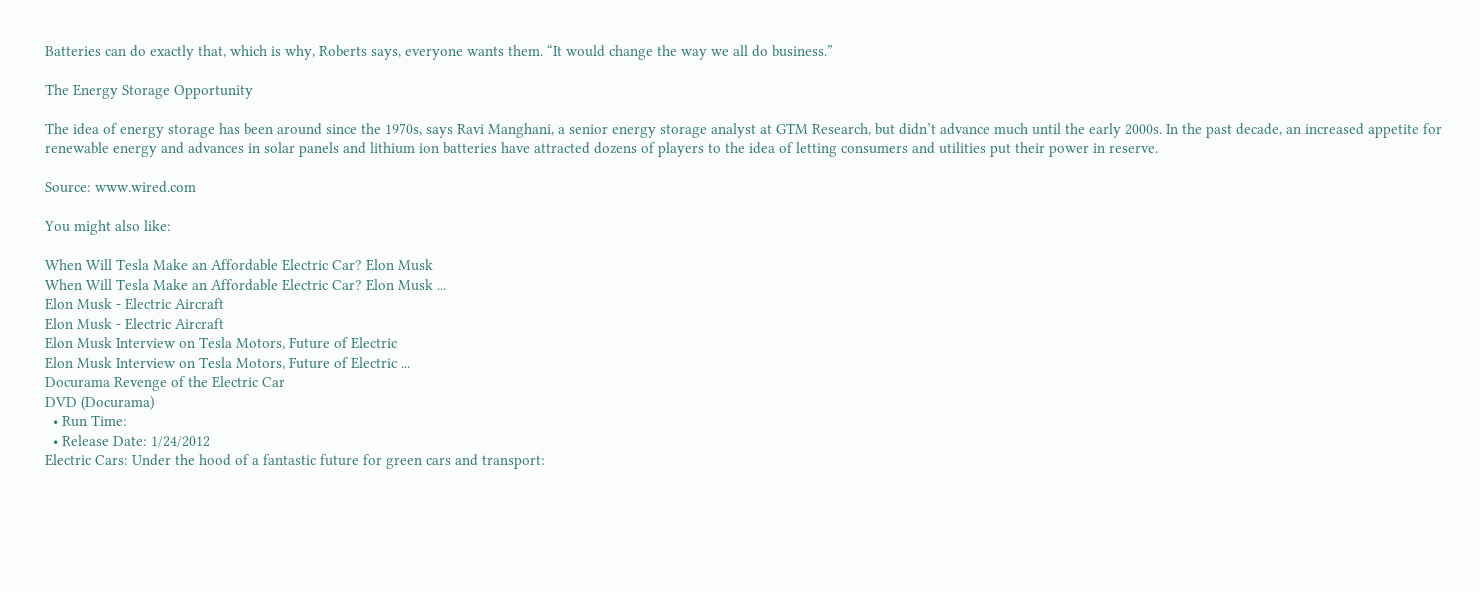Batteries can do exactly that, which is why, Roberts says, everyone wants them. “It would change the way we all do business.”

The Energy Storage Opportunity

The idea of energy storage has been around since the 1970s, says Ravi Manghani, a senior energy storage analyst at GTM Research, but didn’t advance much until the early 2000s. In the past decade, an increased appetite for renewable energy and advances in solar panels and lithium ion batteries have attracted dozens of players to the idea of letting consumers and utilities put their power in reserve.

Source: www.wired.com

You might also like:

When Will Tesla Make an Affordable Electric Car? Elon Musk
When Will Tesla Make an Affordable Electric Car? Elon Musk ...
Elon Musk - Electric Aircraft
Elon Musk - Electric Aircraft
Elon Musk Interview on Tesla Motors, Future of Electric
Elon Musk Interview on Tesla Motors, Future of Electric ...
Docurama Revenge of the Electric Car
DVD (Docurama)
  • Run Time:
  • Release Date: 1/24/2012
Electric Cars: Under the hood of a fantastic future for green cars and transport: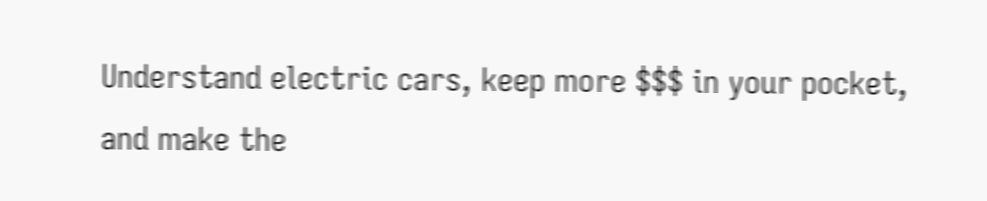Understand electric cars, keep more $$$ in your pocket, and make the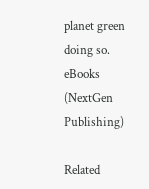planet green doing so.
eBooks (NextGen Publishing)

Related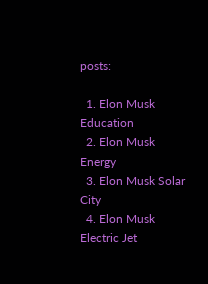posts:

  1. Elon Musk Education
  2. Elon Musk Energy
  3. Elon Musk Solar City
  4. Elon Musk Electric Jet